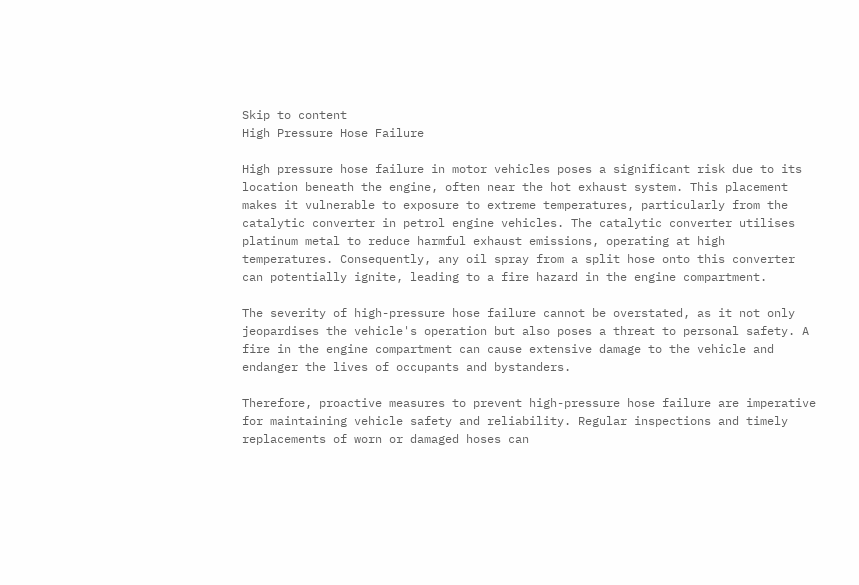Skip to content
High Pressure Hose Failure

High pressure hose failure in motor vehicles poses a significant risk due to its location beneath the engine, often near the hot exhaust system. This placement makes it vulnerable to exposure to extreme temperatures, particularly from the catalytic converter in petrol engine vehicles. The catalytic converter utilises platinum metal to reduce harmful exhaust emissions, operating at high temperatures. Consequently, any oil spray from a split hose onto this converter can potentially ignite, leading to a fire hazard in the engine compartment.

The severity of high-pressure hose failure cannot be overstated, as it not only jeopardises the vehicle's operation but also poses a threat to personal safety. A fire in the engine compartment can cause extensive damage to the vehicle and endanger the lives of occupants and bystanders.

Therefore, proactive measures to prevent high-pressure hose failure are imperative for maintaining vehicle safety and reliability. Regular inspections and timely replacements of worn or damaged hoses can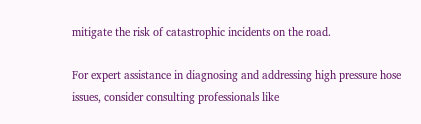mitigate the risk of catastrophic incidents on the road.

For expert assistance in diagnosing and addressing high pressure hose issues, consider consulting professionals like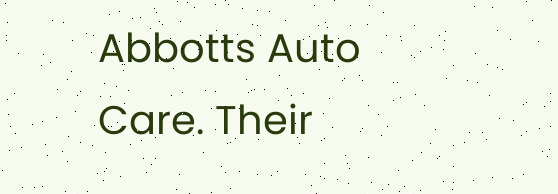Abbotts Auto Care. Their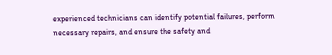experienced technicians can identify potential failures, perform necessary repairs, and ensure the safety and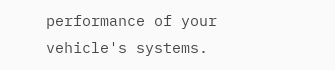performance of your vehicle's systems.